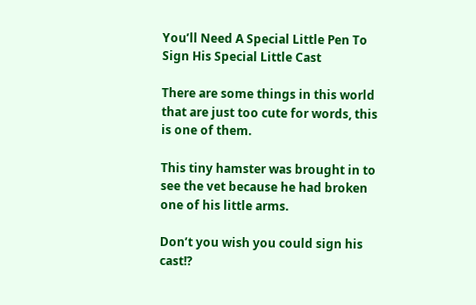You’ll Need A Special Little Pen To Sign His Special Little Cast

There are some things in this world that are just too cute for words, this is one of them.

This tiny hamster was brought in to see the vet because he had broken one of his little arms.

Don’t you wish you could sign his cast!?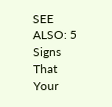SEE ALSO: 5 Signs That Your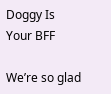Doggy Is Your BFF

We’re so glad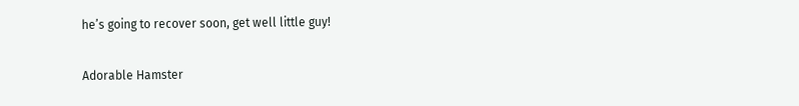he’s going to recover soon, get well little guy!

Adorable Hamster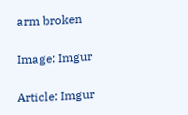arm broken

Image: Imgur

Article: Imgur